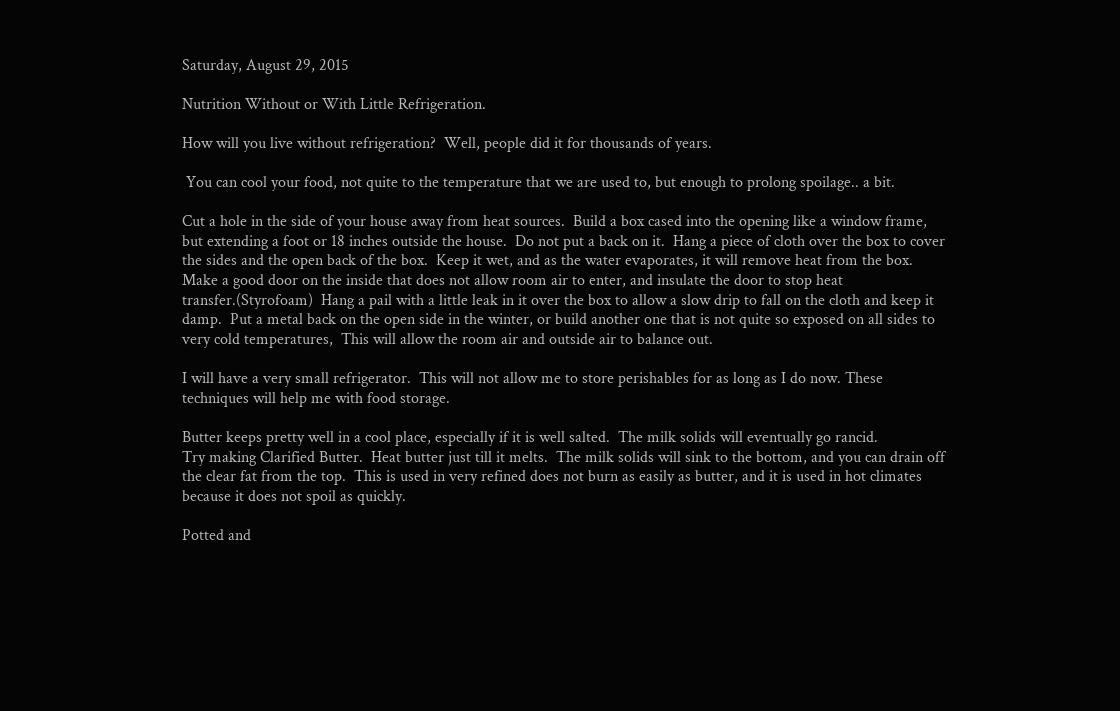Saturday, August 29, 2015

Nutrition Without or With Little Refrigeration.

How will you live without refrigeration?  Well, people did it for thousands of years.

 You can cool your food, not quite to the temperature that we are used to, but enough to prolong spoilage.. a bit.

Cut a hole in the side of your house away from heat sources.  Build a box cased into the opening like a window frame, but extending a foot or 18 inches outside the house.  Do not put a back on it.  Hang a piece of cloth over the box to cover the sides and the open back of the box.  Keep it wet, and as the water evaporates, it will remove heat from the box.  Make a good door on the inside that does not allow room air to enter, and insulate the door to stop heat transfer.(Styrofoam)  Hang a pail with a little leak in it over the box to allow a slow drip to fall on the cloth and keep it damp.  Put a metal back on the open side in the winter, or build another one that is not quite so exposed on all sides to very cold temperatures,  This will allow the room air and outside air to balance out.

I will have a very small refrigerator.  This will not allow me to store perishables for as long as I do now. These techniques will help me with food storage.

Butter keeps pretty well in a cool place, especially if it is well salted.  The milk solids will eventually go rancid.
Try making Clarified Butter.  Heat butter just till it melts.  The milk solids will sink to the bottom, and you can drain off the clear fat from the top.  This is used in very refined does not burn as easily as butter, and it is used in hot climates because it does not spoil as quickly.

Potted and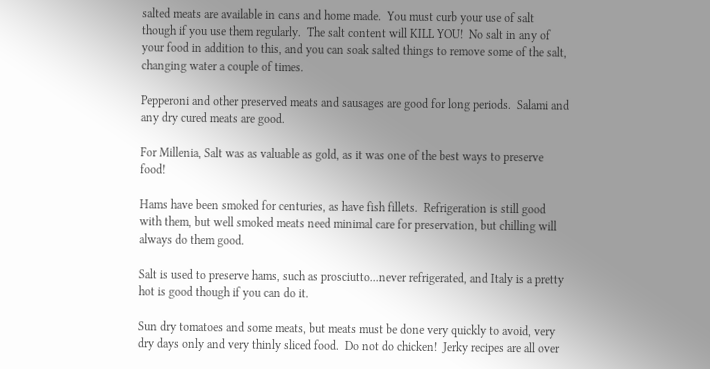salted meats are available in cans and home made.  You must curb your use of salt though if you use them regularly.  The salt content will KILL YOU!  No salt in any of your food in addition to this, and you can soak salted things to remove some of the salt, changing water a couple of times.

Pepperoni and other preserved meats and sausages are good for long periods.  Salami and any dry cured meats are good.

For Millenia, Salt was as valuable as gold, as it was one of the best ways to preserve food!

Hams have been smoked for centuries, as have fish fillets.  Refrigeration is still good with them, but well smoked meats need minimal care for preservation, but chilling will always do them good.

Salt is used to preserve hams, such as prosciutto...never refrigerated, and Italy is a pretty hot is good though if you can do it.

Sun dry tomatoes and some meats, but meats must be done very quickly to avoid, very dry days only and very thinly sliced food.  Do not do chicken!  Jerky recipes are all over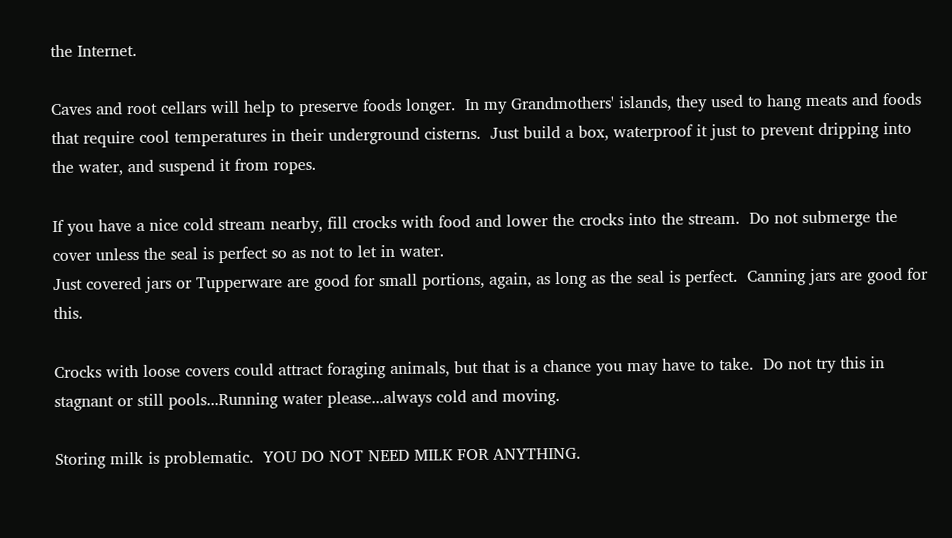the Internet.

Caves and root cellars will help to preserve foods longer.  In my Grandmothers' islands, they used to hang meats and foods that require cool temperatures in their underground cisterns.  Just build a box, waterproof it just to prevent dripping into the water, and suspend it from ropes.

If you have a nice cold stream nearby, fill crocks with food and lower the crocks into the stream.  Do not submerge the cover unless the seal is perfect so as not to let in water.
Just covered jars or Tupperware are good for small portions, again, as long as the seal is perfect.  Canning jars are good for this.

Crocks with loose covers could attract foraging animals, but that is a chance you may have to take.  Do not try this in stagnant or still pools...Running water please...always cold and moving.

Storing milk is problematic.  YOU DO NOT NEED MILK FOR ANYTHING.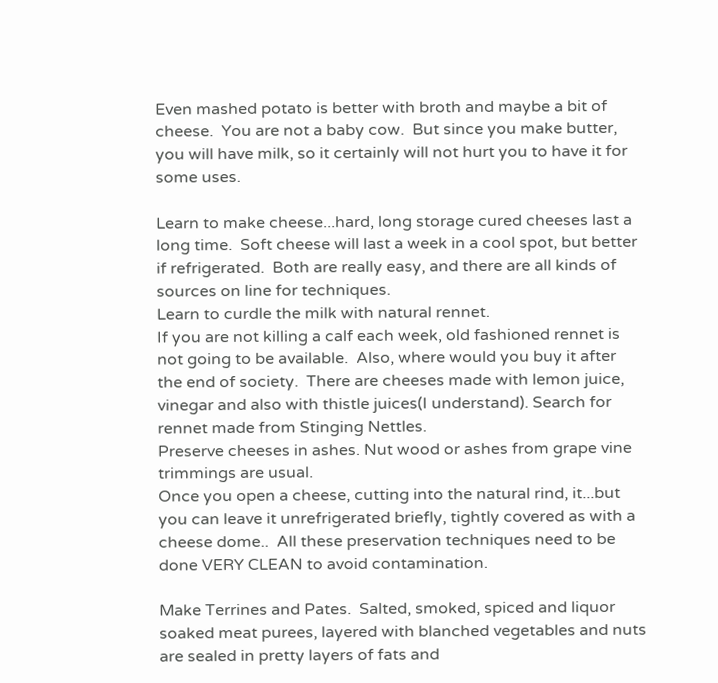Even mashed potato is better with broth and maybe a bit of cheese.  You are not a baby cow.  But since you make butter, you will have milk, so it certainly will not hurt you to have it for some uses.

Learn to make cheese...hard, long storage cured cheeses last a long time.  Soft cheese will last a week in a cool spot, but better if refrigerated.  Both are really easy, and there are all kinds of sources on line for techniques.
Learn to curdle the milk with natural rennet.
If you are not killing a calf each week, old fashioned rennet is not going to be available.  Also, where would you buy it after the end of society.  There are cheeses made with lemon juice, vinegar and also with thistle juices(I understand). Search for rennet made from Stinging Nettles.
Preserve cheeses in ashes. Nut wood or ashes from grape vine trimmings are usual.
Once you open a cheese, cutting into the natural rind, it...but you can leave it unrefrigerated briefly, tightly covered as with a cheese dome..  All these preservation techniques need to be done VERY CLEAN to avoid contamination.

Make Terrines and Pates.  Salted, smoked, spiced and liquor soaked meat purees, layered with blanched vegetables and nuts are sealed in pretty layers of fats and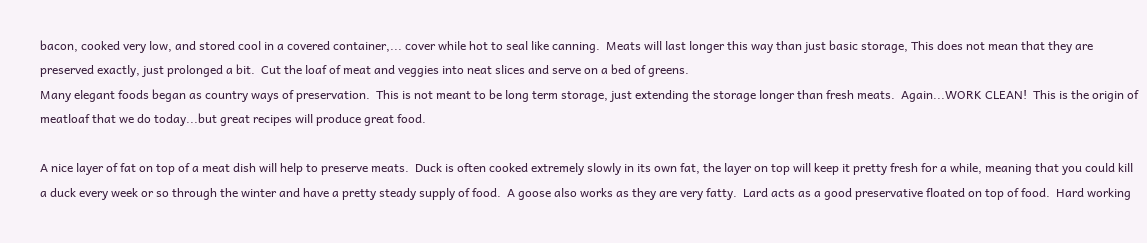bacon, cooked very low, and stored cool in a covered container,... cover while hot to seal like canning.  Meats will last longer this way than just basic storage, This does not mean that they are preserved exactly, just prolonged a bit.  Cut the loaf of meat and veggies into neat slices and serve on a bed of greens.
Many elegant foods began as country ways of preservation.  This is not meant to be long term storage, just extending the storage longer than fresh meats.  Again...WORK CLEAN!  This is the origin of meatloaf that we do today...but great recipes will produce great food.

A nice layer of fat on top of a meat dish will help to preserve meats.  Duck is often cooked extremely slowly in its own fat, the layer on top will keep it pretty fresh for a while, meaning that you could kill a duck every week or so through the winter and have a pretty steady supply of food.  A goose also works as they are very fatty.  Lard acts as a good preservative floated on top of food.  Hard working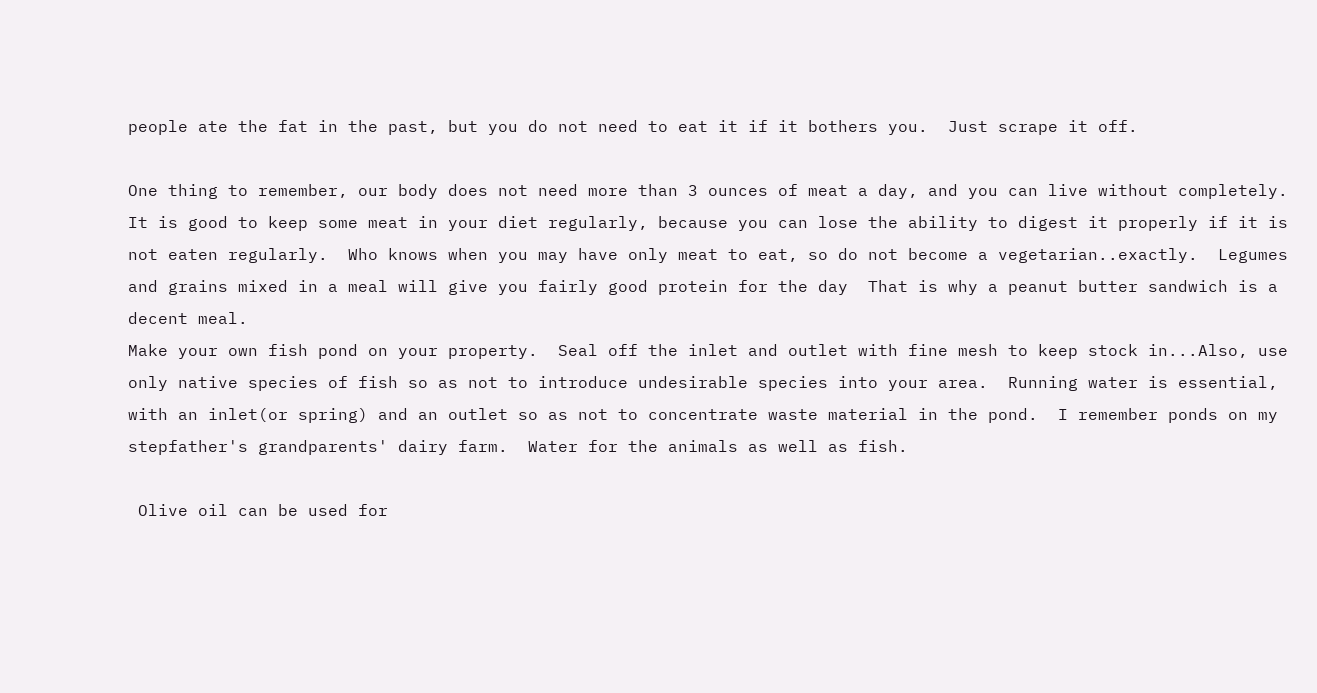people ate the fat in the past, but you do not need to eat it if it bothers you.  Just scrape it off.

One thing to remember, our body does not need more than 3 ounces of meat a day, and you can live without completely.  It is good to keep some meat in your diet regularly, because you can lose the ability to digest it properly if it is not eaten regularly.  Who knows when you may have only meat to eat, so do not become a vegetarian..exactly.  Legumes and grains mixed in a meal will give you fairly good protein for the day  That is why a peanut butter sandwich is a decent meal.
Make your own fish pond on your property.  Seal off the inlet and outlet with fine mesh to keep stock in...Also, use only native species of fish so as not to introduce undesirable species into your area.  Running water is essential, with an inlet(or spring) and an outlet so as not to concentrate waste material in the pond.  I remember ponds on my stepfather's grandparents' dairy farm.  Water for the animals as well as fish.

 Olive oil can be used for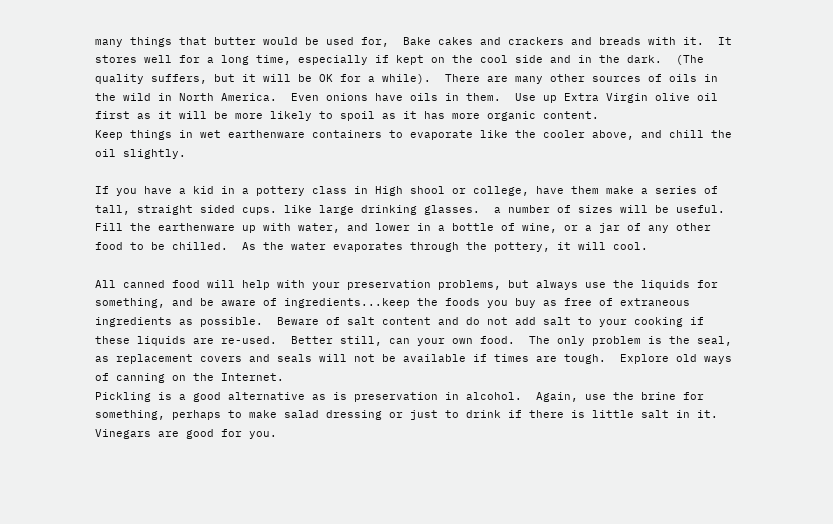many things that butter would be used for,  Bake cakes and crackers and breads with it.  It stores well for a long time, especially if kept on the cool side and in the dark.  (The quality suffers, but it will be OK for a while).  There are many other sources of oils in the wild in North America.  Even onions have oils in them.  Use up Extra Virgin olive oil first as it will be more likely to spoil as it has more organic content.
Keep things in wet earthenware containers to evaporate like the cooler above, and chill the oil slightly.

If you have a kid in a pottery class in High shool or college, have them make a series of tall, straight sided cups. like large drinking glasses.  a number of sizes will be useful.  Fill the earthenware up with water, and lower in a bottle of wine, or a jar of any other food to be chilled.  As the water evaporates through the pottery, it will cool.

All canned food will help with your preservation problems, but always use the liquids for something, and be aware of ingredients...keep the foods you buy as free of extraneous ingredients as possible.  Beware of salt content and do not add salt to your cooking if these liquids are re-used.  Better still, can your own food.  The only problem is the seal, as replacement covers and seals will not be available if times are tough.  Explore old ways of canning on the Internet.
Pickling is a good alternative as is preservation in alcohol.  Again, use the brine for something, perhaps to make salad dressing or just to drink if there is little salt in it.  Vinegars are good for you.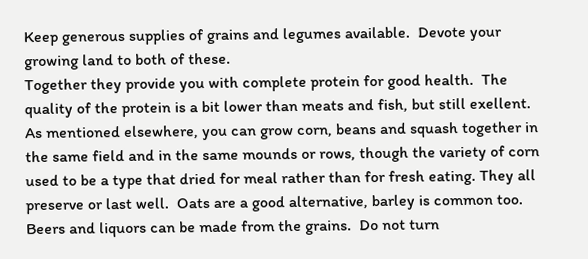Keep generous supplies of grains and legumes available.  Devote your growing land to both of these.
Together they provide you with complete protein for good health.  The quality of the protein is a bit lower than meats and fish, but still exellent.
As mentioned elsewhere, you can grow corn, beans and squash together in the same field and in the same mounds or rows, though the variety of corn used to be a type that dried for meal rather than for fresh eating. They all preserve or last well.  Oats are a good alternative, barley is common too.  Beers and liquors can be made from the grains.  Do not turn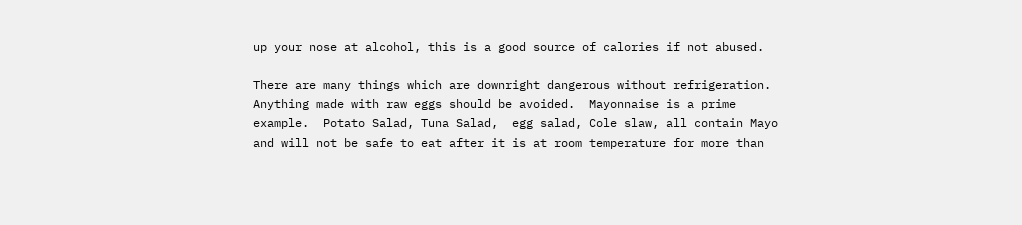up your nose at alcohol, this is a good source of calories if not abused.

There are many things which are downright dangerous without refrigeration.  Anything made with raw eggs should be avoided.  Mayonnaise is a prime example.  Potato Salad, Tuna Salad,  egg salad, Cole slaw, all contain Mayo and will not be safe to eat after it is at room temperature for more than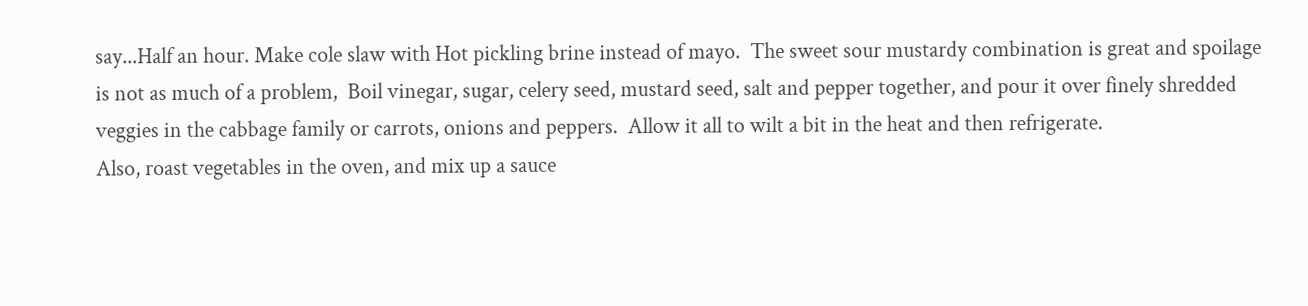say...Half an hour. Make cole slaw with Hot pickling brine instead of mayo.  The sweet sour mustardy combination is great and spoilage is not as much of a problem,  Boil vinegar, sugar, celery seed, mustard seed, salt and pepper together, and pour it over finely shredded veggies in the cabbage family or carrots, onions and peppers.  Allow it all to wilt a bit in the heat and then refrigerate.
Also, roast vegetables in the oven, and mix up a sauce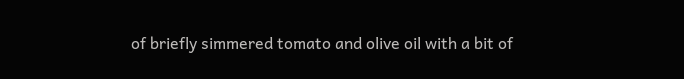of briefly simmered tomato and olive oil with a bit of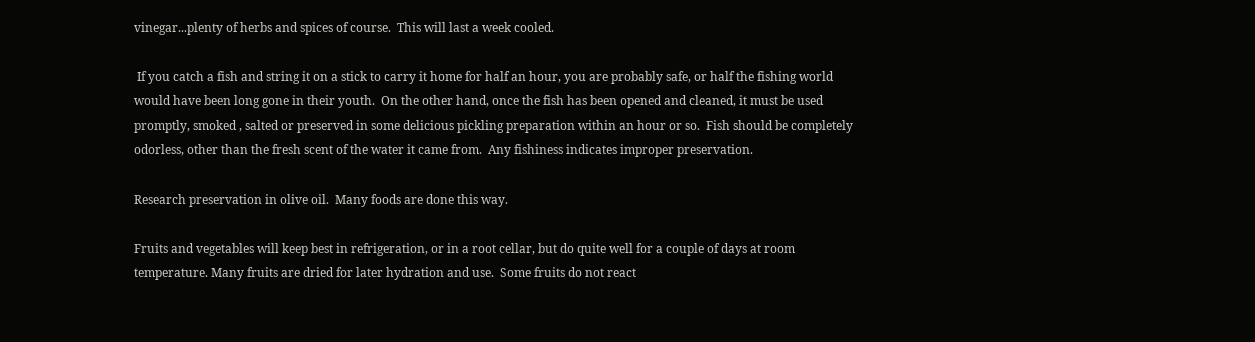vinegar...plenty of herbs and spices of course.  This will last a week cooled.

 If you catch a fish and string it on a stick to carry it home for half an hour, you are probably safe, or half the fishing world would have been long gone in their youth.  On the other hand, once the fish has been opened and cleaned, it must be used promptly, smoked , salted or preserved in some delicious pickling preparation within an hour or so.  Fish should be completely odorless, other than the fresh scent of the water it came from.  Any fishiness indicates improper preservation.

Research preservation in olive oil.  Many foods are done this way.

Fruits and vegetables will keep best in refrigeration, or in a root cellar, but do quite well for a couple of days at room temperature. Many fruits are dried for later hydration and use.  Some fruits do not react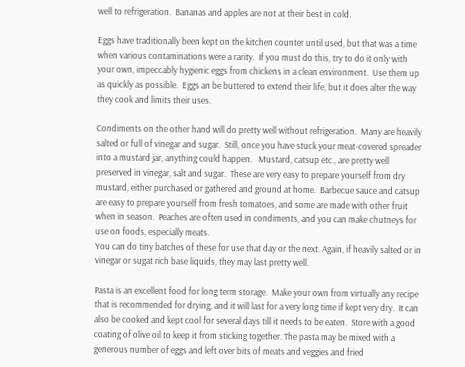well to refrigeration.  Bananas and apples are not at their best in cold.

Eggs have traditionally been kept on the kitchen counter until used, but that was a time when various contaminations were a rarity.  If you must do this, try to do it only with your own, impeccably hygienic eggs from chickens in a clean environment.  Use them up as quickly as possible.  Eggs an be buttered to extend their life, but it does alter the way they cook and limits their uses.

Condiments on the other hand will do pretty well without refrigeration.  Many are heavily salted or full of vinegar and sugar.  Still, once you have stuck your meat-covered spreader into a mustard jar, anything could happen.   Mustard, catsup etc., are pretty well preserved in vinegar, salt and sugar.  These are very easy to prepare yourself from dry mustard, either purchased or gathered and ground at home.  Barbecue sauce and catsup are easy to prepare yourself from fresh tomatoes, and some are made with other fruit when in season.  Peaches are often used in condiments, and you can make chutneys for use on foods, especially meats.
You can do tiny batches of these for use that day or the next. Again, if heavily salted or in vinegar or sugat rich base liquids, they may last pretty well.

Pasta is an excellent food for long term storage.  Make your own from virtually any recipe that is recommended for drying, and it will last for a very long time if kept very dry.  It can also be cooked and kept cool for several days till it needs to be eaten.  Store with a good coating of olive oil to keep it from sticking together. The pasta may be mixed with a generous number of eggs and left over bits of meats and veggies and fried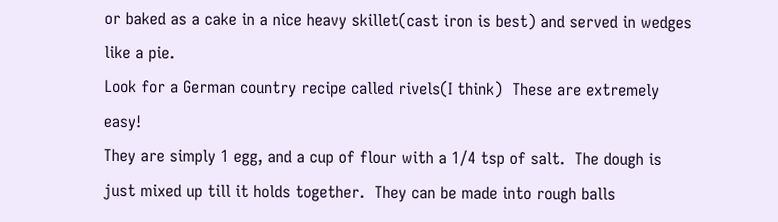or baked as a cake in a nice heavy skillet(cast iron is best) and served in wedges  like a pie.
Look for a German country recipe called rivels(I think)  These are extremely easy!
They are simply 1 egg, and a cup of flour with a 1/4 tsp of salt.  The dough is just mixed up till it holds together.  They can be made into rough balls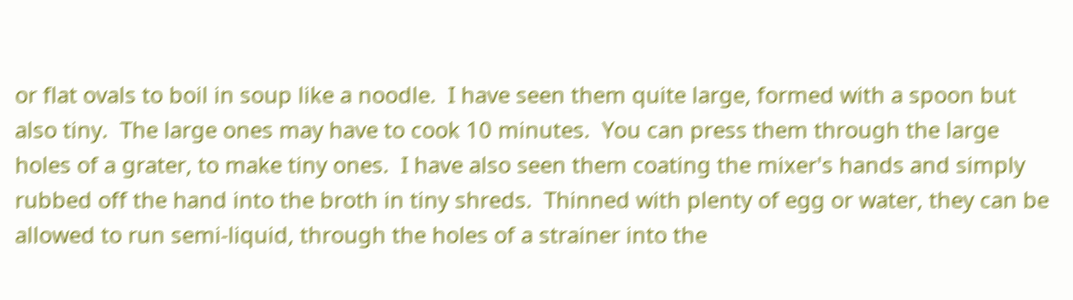or flat ovals to boil in soup like a noodle.  I have seen them quite large, formed with a spoon but also tiny.  The large ones may have to cook 10 minutes.  You can press them through the large holes of a grater, to make tiny ones.  I have also seen them coating the mixer's hands and simply rubbed off the hand into the broth in tiny shreds.  Thinned with plenty of egg or water, they can be allowed to run semi-liquid, through the holes of a strainer into the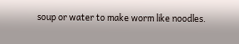soup or water to make worm like noodles.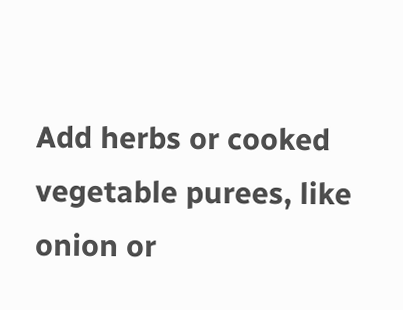Add herbs or cooked vegetable purees, like onion or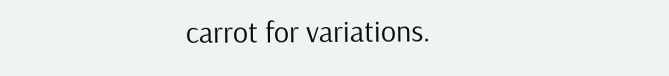carrot for variations.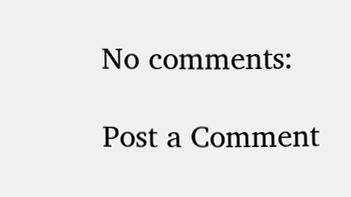No comments:

Post a Comment